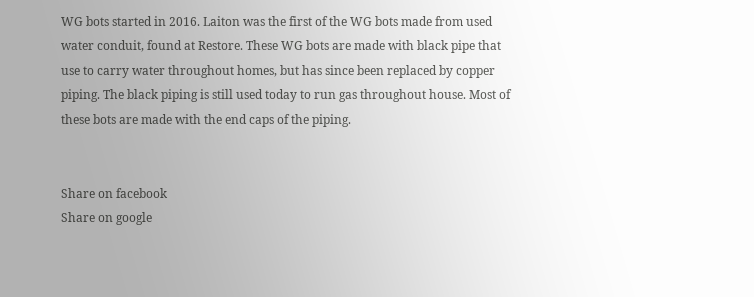WG bots started in 2016. Laiton was the first of the WG bots made from used water conduit, found at Restore. These WG bots are made with black pipe that use to carry water throughout homes, but has since been replaced by copper piping. The black piping is still used today to run gas throughout house. Most of these bots are made with the end caps of the piping.


Share on facebook
Share on google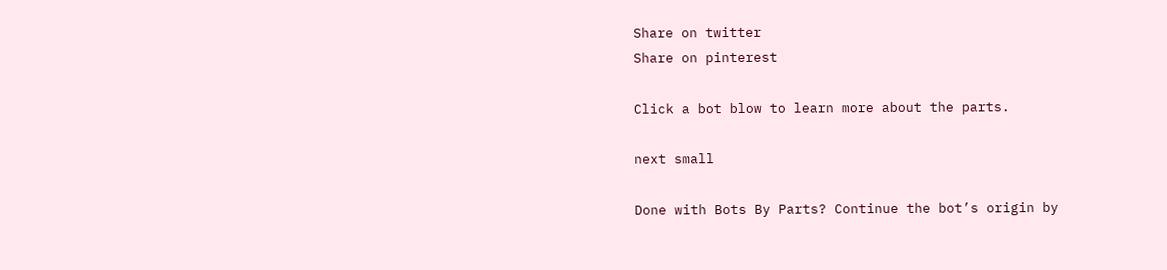Share on twitter
Share on pinterest

Click a bot blow to learn more about the parts.

next small

Done with Bots By Parts? Continue the bot’s origin by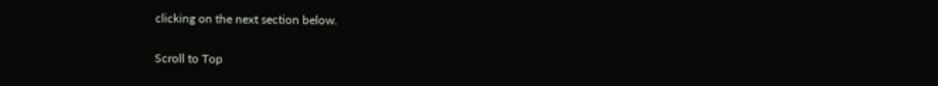clicking on the next section below.

Scroll to Top